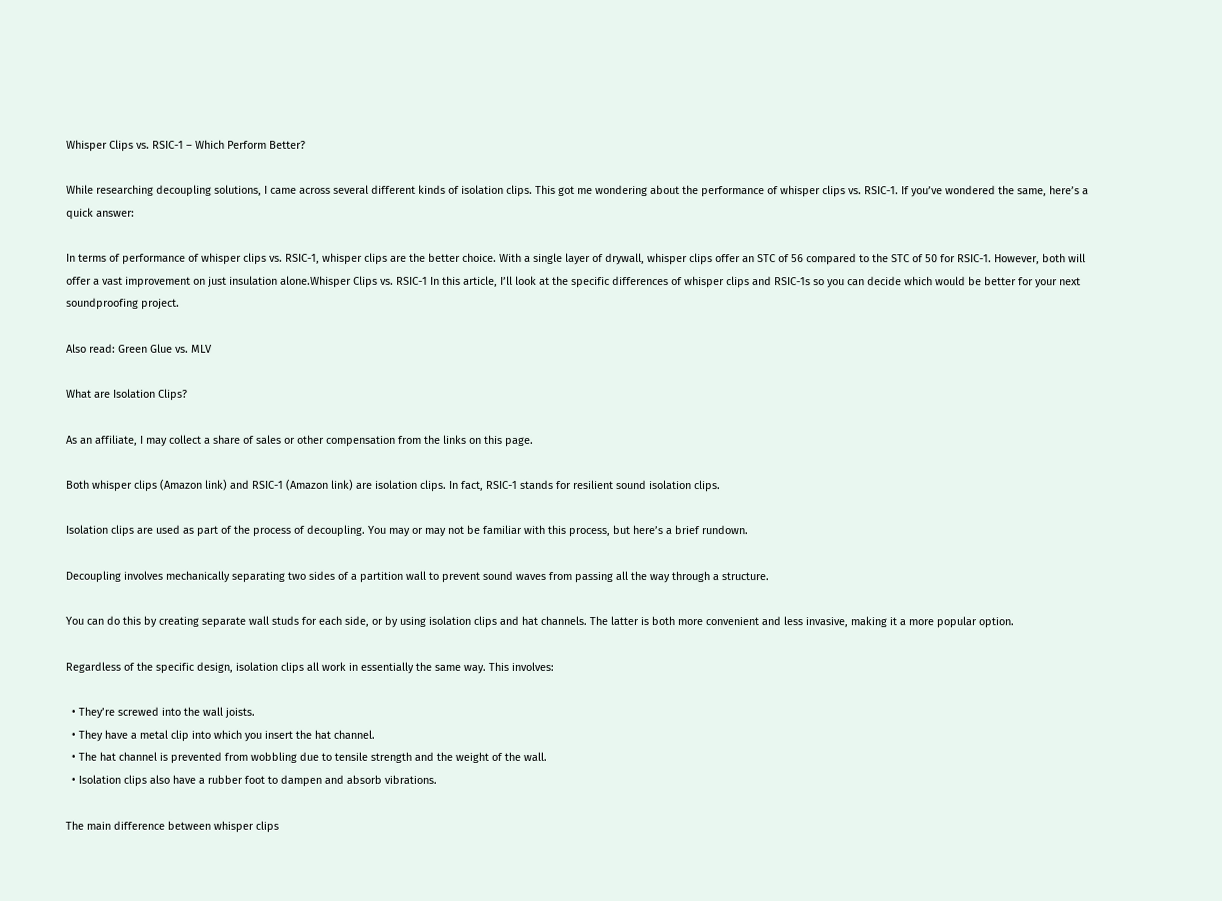Whisper Clips vs. RSIC-1 – Which Perform Better?

While researching decoupling solutions, I came across several different kinds of isolation clips. This got me wondering about the performance of whisper clips vs. RSIC-1. If you’ve wondered the same, here’s a quick answer:

In terms of performance of whisper clips vs. RSIC-1, whisper clips are the better choice. With a single layer of drywall, whisper clips offer an STC of 56 compared to the STC of 50 for RSIC-1. However, both will offer a vast improvement on just insulation alone.Whisper Clips vs. RSIC-1 In this article, I’ll look at the specific differences of whisper clips and RSIC-1s so you can decide which would be better for your next soundproofing project.

Also read: Green Glue vs. MLV

What are Isolation Clips?

As an affiliate, I may collect a share of sales or other compensation from the links on this page.

Both whisper clips (Amazon link) and RSIC-1 (Amazon link) are isolation clips. In fact, RSIC-1 stands for resilient sound isolation clips.

Isolation clips are used as part of the process of decoupling. You may or may not be familiar with this process, but here’s a brief rundown.

Decoupling involves mechanically separating two sides of a partition wall to prevent sound waves from passing all the way through a structure.

You can do this by creating separate wall studs for each side, or by using isolation clips and hat channels. The latter is both more convenient and less invasive, making it a more popular option.

Regardless of the specific design, isolation clips all work in essentially the same way. This involves:

  • They’re screwed into the wall joists.
  • They have a metal clip into which you insert the hat channel.
  • The hat channel is prevented from wobbling due to tensile strength and the weight of the wall.
  • Isolation clips also have a rubber foot to dampen and absorb vibrations.

The main difference between whisper clips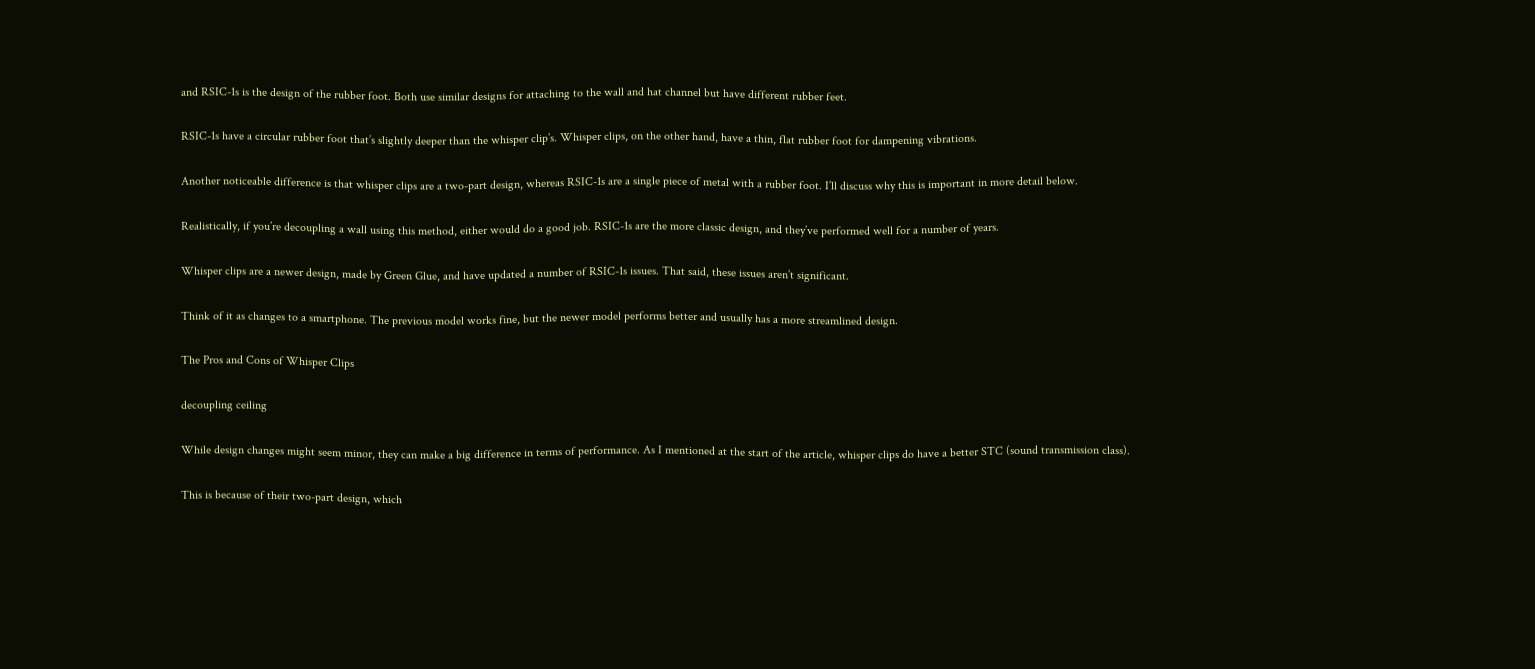and RSIC-1s is the design of the rubber foot. Both use similar designs for attaching to the wall and hat channel but have different rubber feet.

RSIC-1s have a circular rubber foot that’s slightly deeper than the whisper clip’s. Whisper clips, on the other hand, have a thin, flat rubber foot for dampening vibrations.

Another noticeable difference is that whisper clips are a two-part design, whereas RSIC-1s are a single piece of metal with a rubber foot. I’ll discuss why this is important in more detail below.

Realistically, if you’re decoupling a wall using this method, either would do a good job. RSIC-1s are the more classic design, and they’ve performed well for a number of years.

Whisper clips are a newer design, made by Green Glue, and have updated a number of RSIC-1s issues. That said, these issues aren’t significant.

Think of it as changes to a smartphone. The previous model works fine, but the newer model performs better and usually has a more streamlined design.

The Pros and Cons of Whisper Clips

decoupling ceiling

While design changes might seem minor, they can make a big difference in terms of performance. As I mentioned at the start of the article, whisper clips do have a better STC (sound transmission class).

This is because of their two-part design, which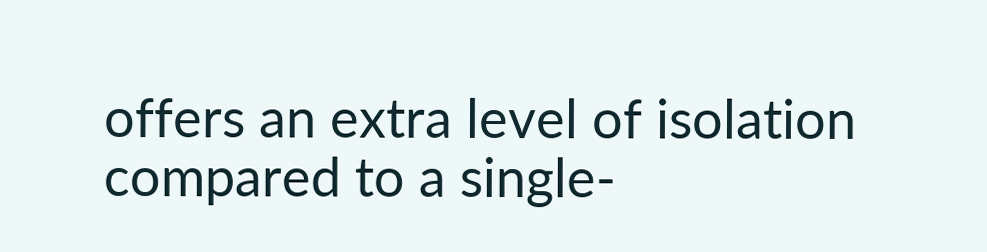offers an extra level of isolation compared to a single-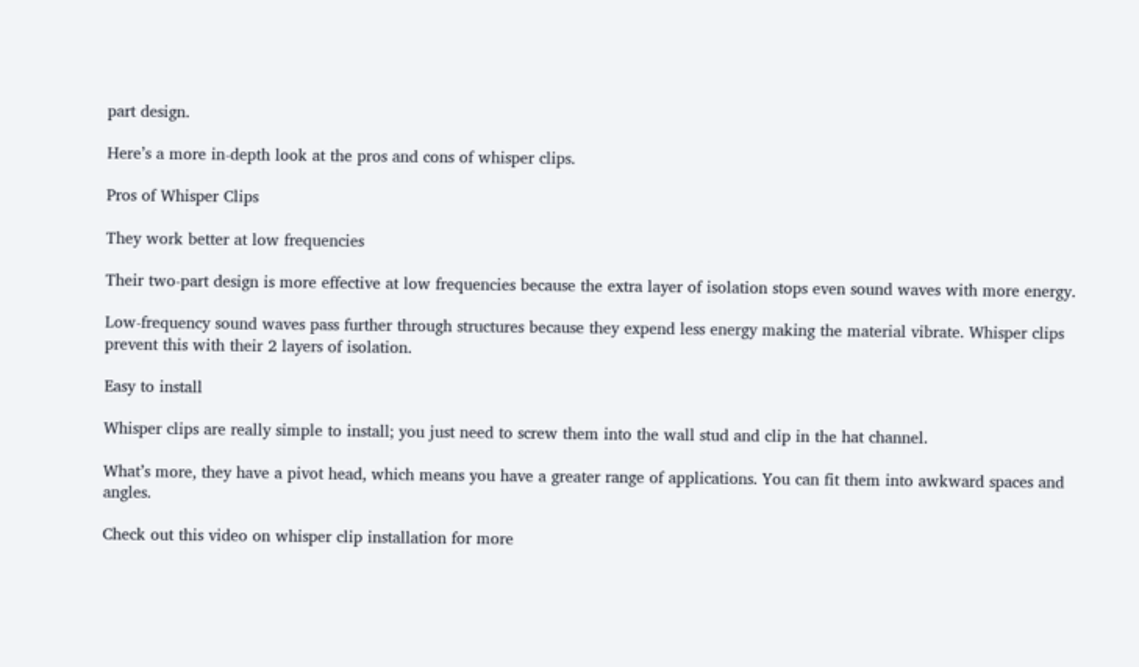part design.

Here’s a more in-depth look at the pros and cons of whisper clips.

Pros of Whisper Clips

They work better at low frequencies

Their two-part design is more effective at low frequencies because the extra layer of isolation stops even sound waves with more energy.

Low-frequency sound waves pass further through structures because they expend less energy making the material vibrate. Whisper clips prevent this with their 2 layers of isolation.

Easy to install

Whisper clips are really simple to install; you just need to screw them into the wall stud and clip in the hat channel.

What’s more, they have a pivot head, which means you have a greater range of applications. You can fit them into awkward spaces and angles.

Check out this video on whisper clip installation for more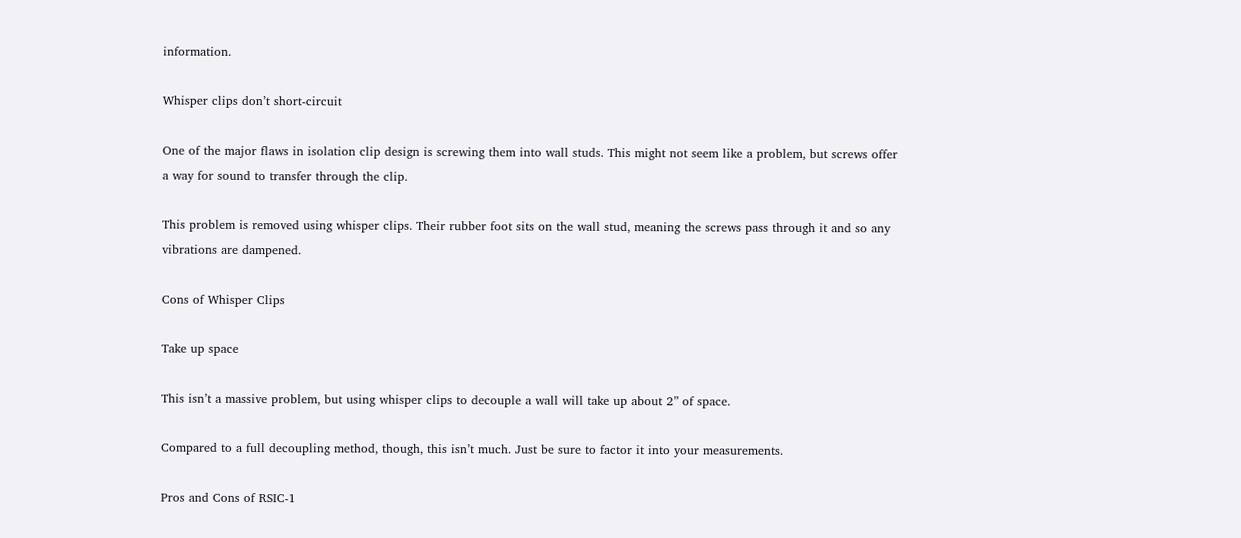information.

Whisper clips don’t short-circuit

One of the major flaws in isolation clip design is screwing them into wall studs. This might not seem like a problem, but screws offer a way for sound to transfer through the clip.

This problem is removed using whisper clips. Their rubber foot sits on the wall stud, meaning the screws pass through it and so any vibrations are dampened.

Cons of Whisper Clips

Take up space

This isn’t a massive problem, but using whisper clips to decouple a wall will take up about 2” of space.

Compared to a full decoupling method, though, this isn’t much. Just be sure to factor it into your measurements.

Pros and Cons of RSIC-1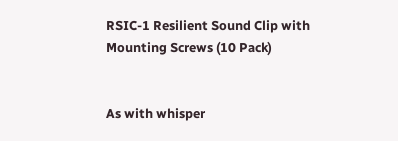RSIC-1 Resilient Sound Clip with Mounting Screws (10 Pack)


As with whisper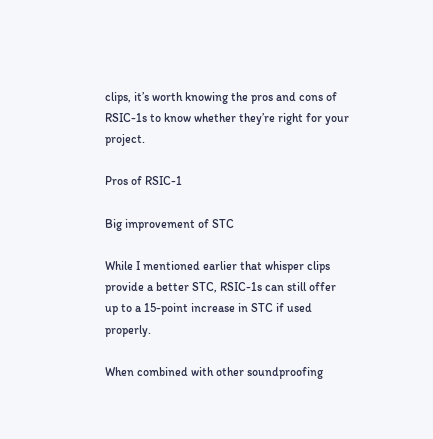clips, it’s worth knowing the pros and cons of RSIC-1s to know whether they’re right for your project.

Pros of RSIC-1

Big improvement of STC

While I mentioned earlier that whisper clips provide a better STC, RSIC-1s can still offer up to a 15-point increase in STC if used properly.

When combined with other soundproofing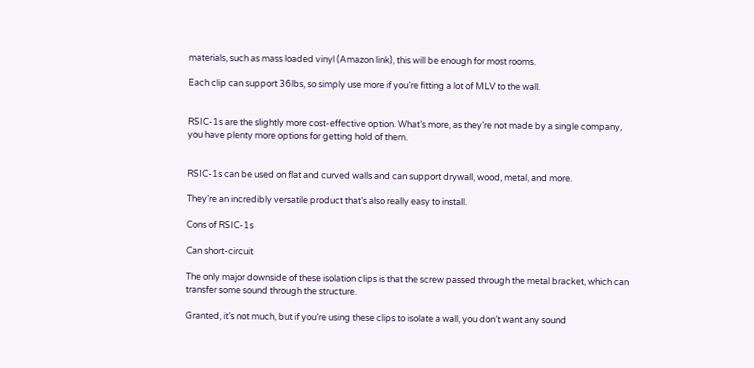materials, such as mass loaded vinyl (Amazon link), this will be enough for most rooms.

Each clip can support 36lbs, so simply use more if you’re fitting a lot of MLV to the wall.


RSIC-1s are the slightly more cost-effective option. What’s more, as they’re not made by a single company, you have plenty more options for getting hold of them.


RSIC-1s can be used on flat and curved walls and can support drywall, wood, metal, and more.

They’re an incredibly versatile product that’s also really easy to install.

Cons of RSIC-1s

Can short-circuit

The only major downside of these isolation clips is that the screw passed through the metal bracket, which can transfer some sound through the structure.

Granted, it’s not much, but if you’re using these clips to isolate a wall, you don’t want any sound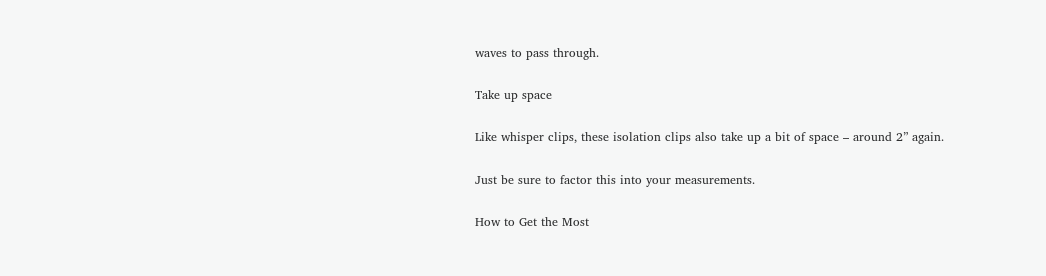waves to pass through.

Take up space

Like whisper clips, these isolation clips also take up a bit of space – around 2” again.

Just be sure to factor this into your measurements.

How to Get the Most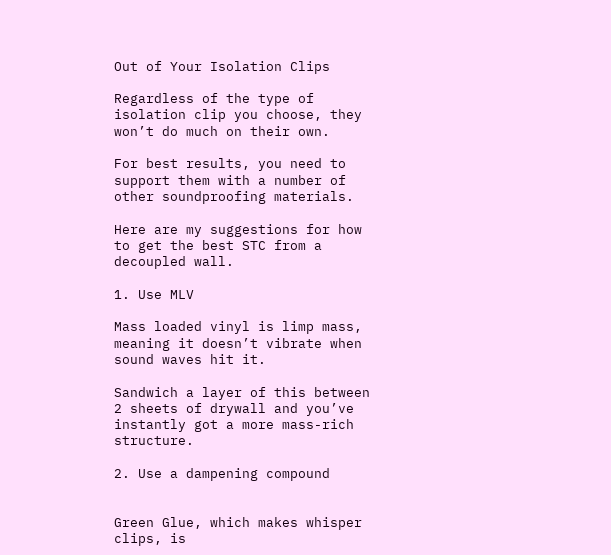Out of Your Isolation Clips

Regardless of the type of isolation clip you choose, they won’t do much on their own.

For best results, you need to support them with a number of other soundproofing materials.

Here are my suggestions for how to get the best STC from a decoupled wall.

1. Use MLV

Mass loaded vinyl is limp mass, meaning it doesn’t vibrate when sound waves hit it.

Sandwich a layer of this between 2 sheets of drywall and you’ve instantly got a more mass-rich structure.

2. Use a dampening compound


Green Glue, which makes whisper clips, is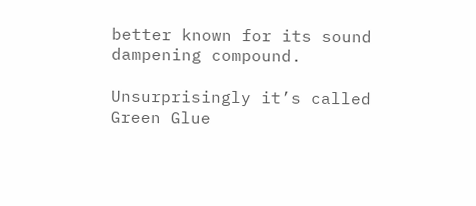better known for its sound dampening compound.

Unsurprisingly it’s called Green Glue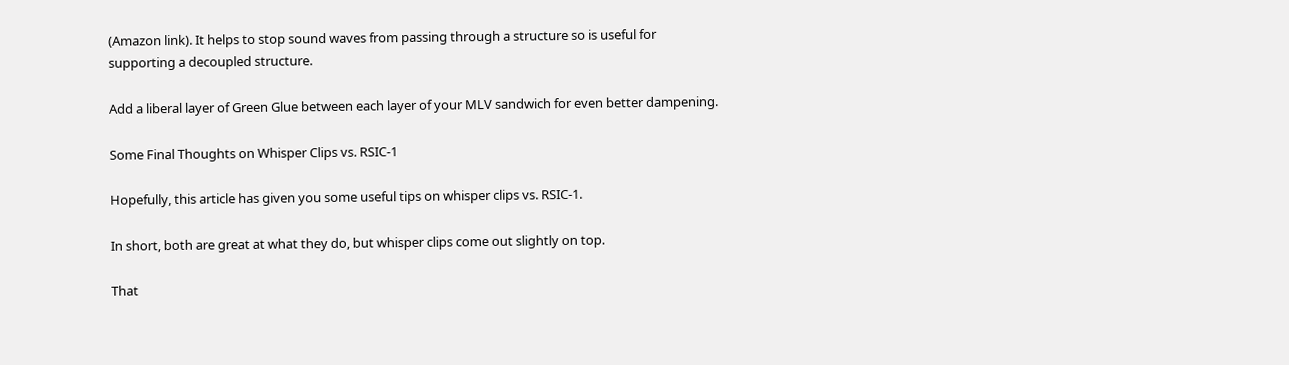(Amazon link). It helps to stop sound waves from passing through a structure so is useful for supporting a decoupled structure.

Add a liberal layer of Green Glue between each layer of your MLV sandwich for even better dampening.

Some Final Thoughts on Whisper Clips vs. RSIC-1

Hopefully, this article has given you some useful tips on whisper clips vs. RSIC-1.

In short, both are great at what they do, but whisper clips come out slightly on top.

That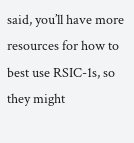said, you’ll have more resources for how to best use RSIC-1s, so they might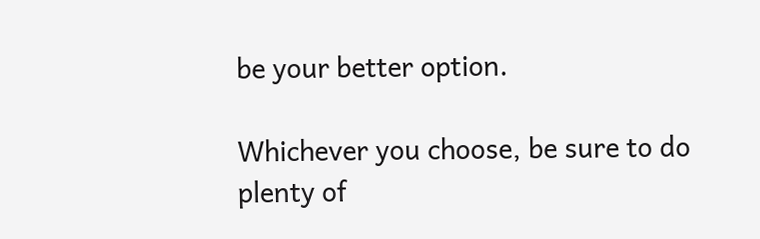be your better option.

Whichever you choose, be sure to do plenty of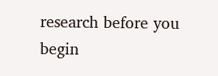research before you begin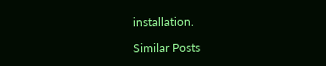installation.

Similar Posts